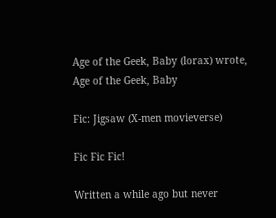Age of the Geek, Baby (lorax) wrote,
Age of the Geek, Baby

Fic: Jigsaw (X-men movieverse)

Fic Fic Fic!

Written a while ago but never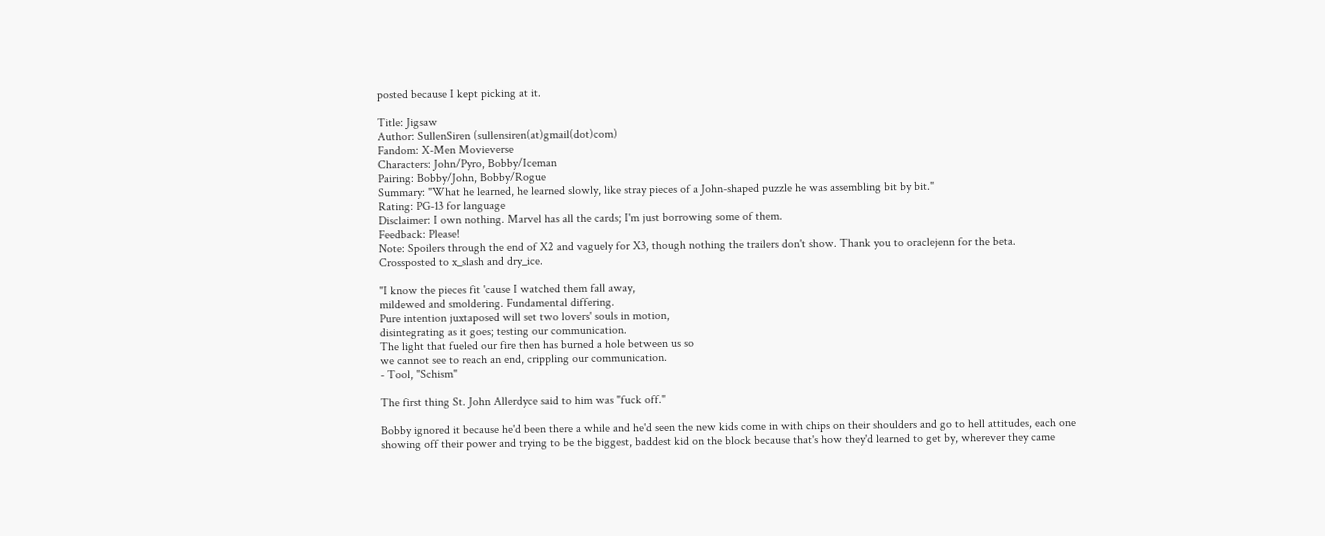posted because I kept picking at it.

Title: Jigsaw
Author: SullenSiren (sullensiren(at)gmail(dot)com)
Fandom: X-Men Movieverse
Characters: John/Pyro, Bobby/Iceman
Pairing: Bobby/John, Bobby/Rogue
Summary: "What he learned, he learned slowly, like stray pieces of a John-shaped puzzle he was assembling bit by bit."
Rating: PG-13 for language
Disclaimer: I own nothing. Marvel has all the cards; I'm just borrowing some of them.
Feedback: Please!
Note: Spoilers through the end of X2 and vaguely for X3, though nothing the trailers don't show. Thank you to oraclejenn for the beta. Crossposted to x_slash and dry_ice.

"I know the pieces fit 'cause I watched them fall away,
mildewed and smoldering. Fundamental differing.
Pure intention juxtaposed will set two lovers' souls in motion,
disintegrating as it goes; testing our communication.
The light that fueled our fire then has burned a hole between us so
we cannot see to reach an end, crippling our communication.
- Tool, "Schism"

The first thing St. John Allerdyce said to him was "fuck off."

Bobby ignored it because he'd been there a while and he'd seen the new kids come in with chips on their shoulders and go to hell attitudes, each one showing off their power and trying to be the biggest, baddest kid on the block because that's how they'd learned to get by, wherever they came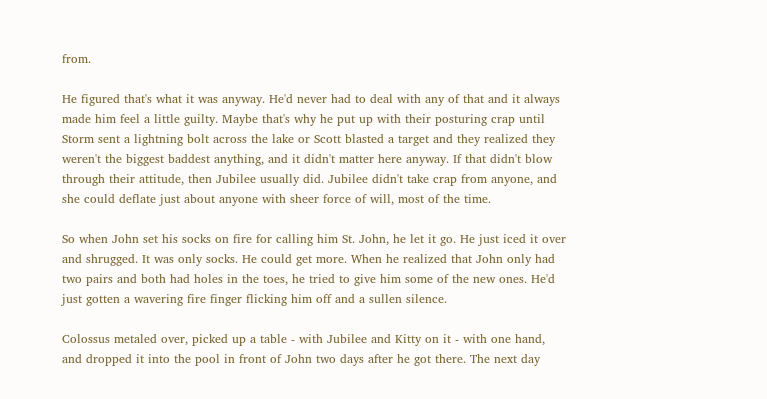from.

He figured that's what it was anyway. He'd never had to deal with any of that and it always made him feel a little guilty. Maybe that's why he put up with their posturing crap until Storm sent a lightning bolt across the lake or Scott blasted a target and they realized they weren't the biggest baddest anything, and it didn't matter here anyway. If that didn't blow through their attitude, then Jubilee usually did. Jubilee didn't take crap from anyone, and she could deflate just about anyone with sheer force of will, most of the time.

So when John set his socks on fire for calling him St. John, he let it go. He just iced it over and shrugged. It was only socks. He could get more. When he realized that John only had two pairs and both had holes in the toes, he tried to give him some of the new ones. He'd just gotten a wavering fire finger flicking him off and a sullen silence.

Colossus metaled over, picked up a table - with Jubilee and Kitty on it - with one hand, and dropped it into the pool in front of John two days after he got there. The next day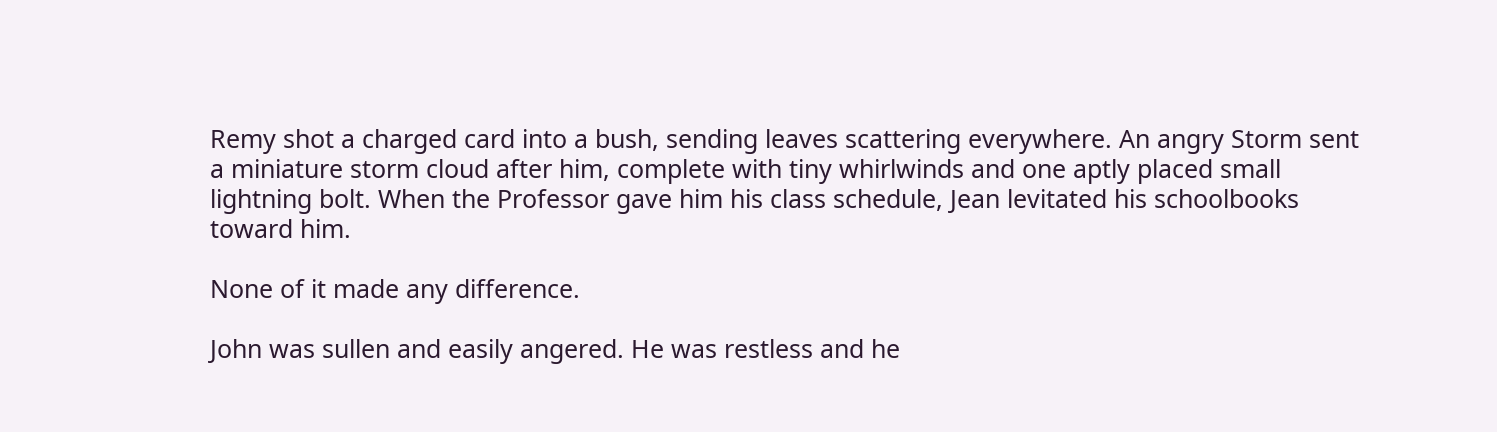Remy shot a charged card into a bush, sending leaves scattering everywhere. An angry Storm sent a miniature storm cloud after him, complete with tiny whirlwinds and one aptly placed small lightning bolt. When the Professor gave him his class schedule, Jean levitated his schoolbooks toward him.

None of it made any difference.

John was sullen and easily angered. He was restless and he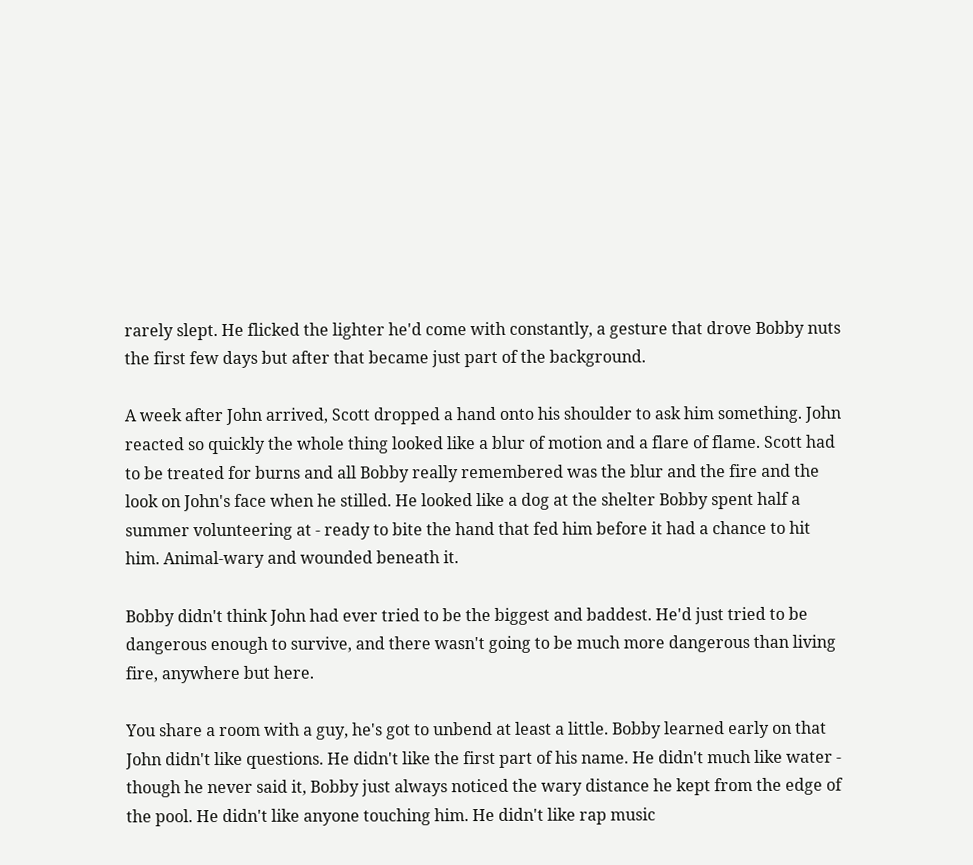rarely slept. He flicked the lighter he'd come with constantly, a gesture that drove Bobby nuts the first few days but after that became just part of the background.

A week after John arrived, Scott dropped a hand onto his shoulder to ask him something. John reacted so quickly the whole thing looked like a blur of motion and a flare of flame. Scott had to be treated for burns and all Bobby really remembered was the blur and the fire and the look on John's face when he stilled. He looked like a dog at the shelter Bobby spent half a summer volunteering at - ready to bite the hand that fed him before it had a chance to hit him. Animal-wary and wounded beneath it.

Bobby didn't think John had ever tried to be the biggest and baddest. He'd just tried to be dangerous enough to survive, and there wasn't going to be much more dangerous than living fire, anywhere but here.

You share a room with a guy, he's got to unbend at least a little. Bobby learned early on that John didn't like questions. He didn't like the first part of his name. He didn't much like water - though he never said it, Bobby just always noticed the wary distance he kept from the edge of the pool. He didn't like anyone touching him. He didn't like rap music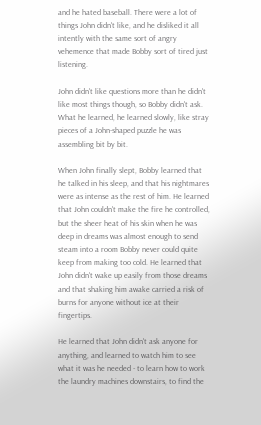and he hated baseball. There were a lot of things John didn't like, and he disliked it all intently with the same sort of angry vehemence that made Bobby sort of tired just listening.

John didn't like questions more than he didn't like most things though, so Bobby didn't ask. What he learned, he learned slowly, like stray pieces of a John-shaped puzzle he was assembling bit by bit.

When John finally slept, Bobby learned that he talked in his sleep, and that his nightmares were as intense as the rest of him. He learned that John couldn't make the fire he controlled, but the sheer heat of his skin when he was deep in dreams was almost enough to send steam into a room Bobby never could quite keep from making too cold. He learned that John didn't wake up easily from those dreams and that shaking him awake carried a risk of burns for anyone without ice at their fingertips.

He learned that John didn't ask anyone for anything, and learned to watch him to see what it was he needed - to learn how to work the laundry machines downstairs, to find the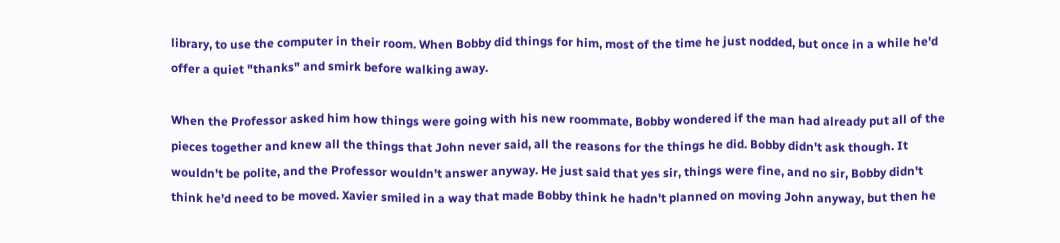library, to use the computer in their room. When Bobby did things for him, most of the time he just nodded, but once in a while he'd offer a quiet "thanks" and smirk before walking away.

When the Professor asked him how things were going with his new roommate, Bobby wondered if the man had already put all of the pieces together and knew all the things that John never said, all the reasons for the things he did. Bobby didn't ask though. It wouldn't be polite, and the Professor wouldn't answer anyway. He just said that yes sir, things were fine, and no sir, Bobby didn't think he'd need to be moved. Xavier smiled in a way that made Bobby think he hadn't planned on moving John anyway, but then he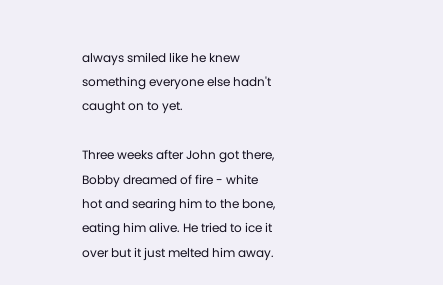always smiled like he knew something everyone else hadn't caught on to yet.

Three weeks after John got there, Bobby dreamed of fire - white hot and searing him to the bone, eating him alive. He tried to ice it over but it just melted him away.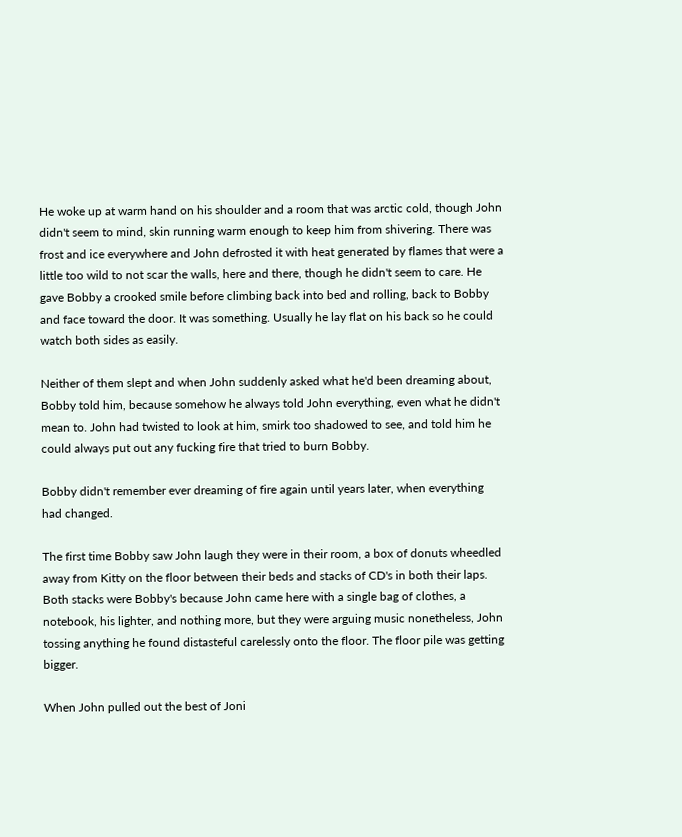He woke up at warm hand on his shoulder and a room that was arctic cold, though John didn't seem to mind, skin running warm enough to keep him from shivering. There was frost and ice everywhere and John defrosted it with heat generated by flames that were a little too wild to not scar the walls, here and there, though he didn't seem to care. He gave Bobby a crooked smile before climbing back into bed and rolling, back to Bobby and face toward the door. It was something. Usually he lay flat on his back so he could watch both sides as easily.

Neither of them slept and when John suddenly asked what he'd been dreaming about, Bobby told him, because somehow he always told John everything, even what he didn't mean to. John had twisted to look at him, smirk too shadowed to see, and told him he could always put out any fucking fire that tried to burn Bobby.

Bobby didn't remember ever dreaming of fire again until years later, when everything had changed.

The first time Bobby saw John laugh they were in their room, a box of donuts wheedled away from Kitty on the floor between their beds and stacks of CD's in both their laps. Both stacks were Bobby's because John came here with a single bag of clothes, a notebook, his lighter, and nothing more, but they were arguing music nonetheless, John tossing anything he found distasteful carelessly onto the floor. The floor pile was getting bigger.

When John pulled out the best of Joni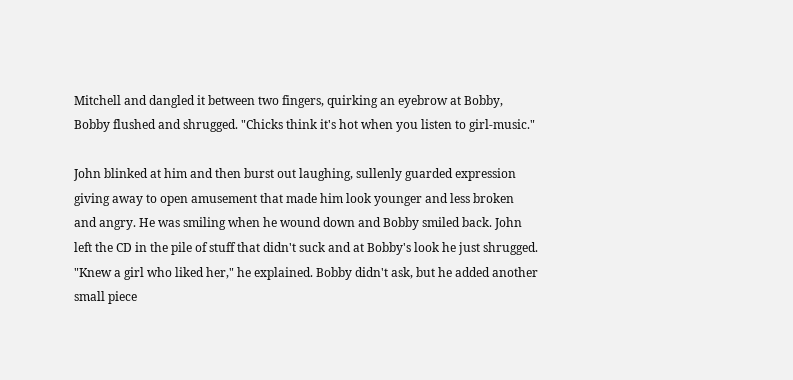Mitchell and dangled it between two fingers, quirking an eyebrow at Bobby, Bobby flushed and shrugged. "Chicks think it's hot when you listen to girl-music."

John blinked at him and then burst out laughing, sullenly guarded expression giving away to open amusement that made him look younger and less broken and angry. He was smiling when he wound down and Bobby smiled back. John left the CD in the pile of stuff that didn't suck and at Bobby's look he just shrugged. "Knew a girl who liked her," he explained. Bobby didn't ask, but he added another small piece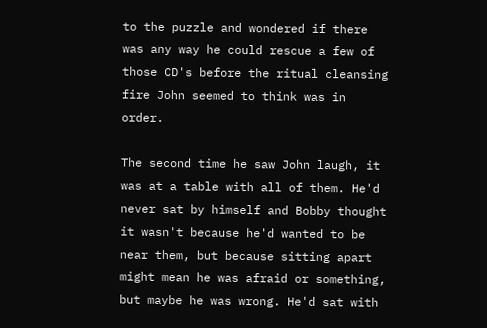to the puzzle and wondered if there was any way he could rescue a few of those CD's before the ritual cleansing fire John seemed to think was in order.

The second time he saw John laugh, it was at a table with all of them. He'd never sat by himself and Bobby thought it wasn't because he'd wanted to be near them, but because sitting apart might mean he was afraid or something, but maybe he was wrong. He'd sat with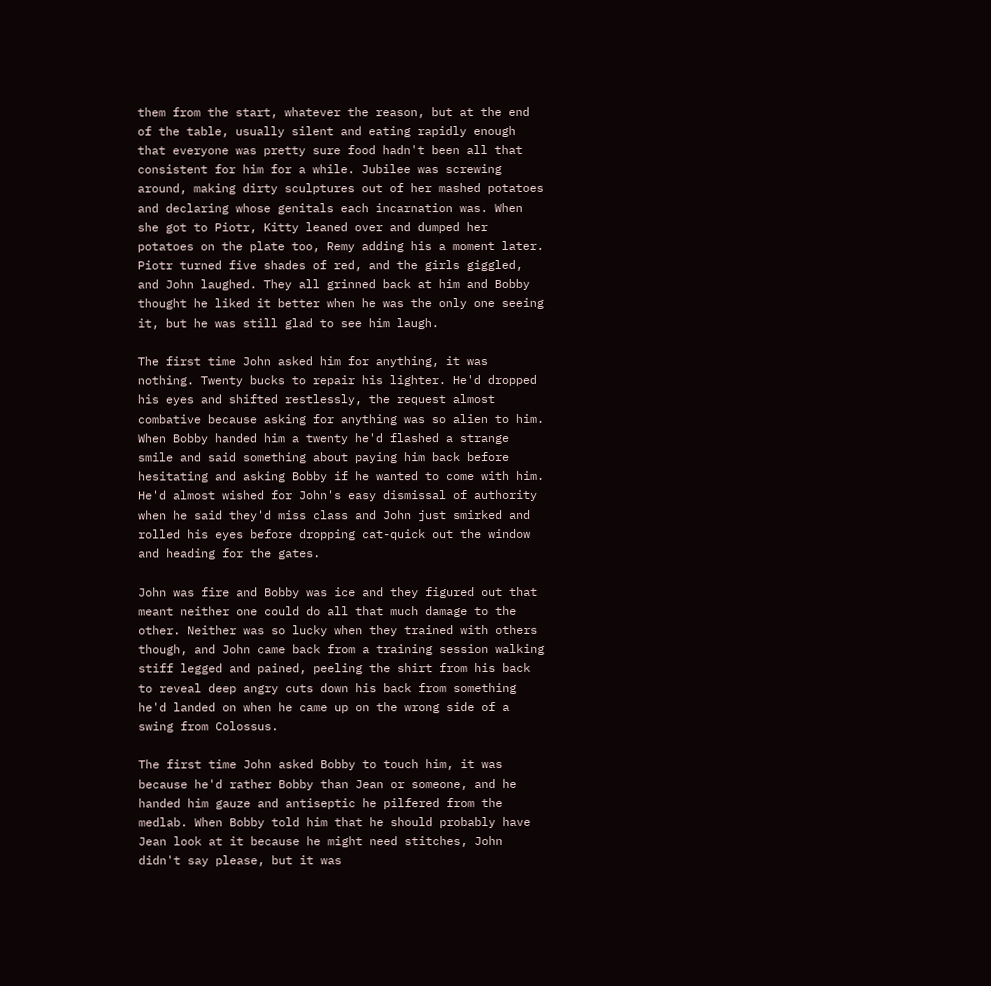them from the start, whatever the reason, but at the end of the table, usually silent and eating rapidly enough that everyone was pretty sure food hadn't been all that consistent for him for a while. Jubilee was screwing around, making dirty sculptures out of her mashed potatoes and declaring whose genitals each incarnation was. When she got to Piotr, Kitty leaned over and dumped her potatoes on the plate too, Remy adding his a moment later. Piotr turned five shades of red, and the girls giggled, and John laughed. They all grinned back at him and Bobby thought he liked it better when he was the only one seeing it, but he was still glad to see him laugh.

The first time John asked him for anything, it was nothing. Twenty bucks to repair his lighter. He'd dropped his eyes and shifted restlessly, the request almost combative because asking for anything was so alien to him. When Bobby handed him a twenty he'd flashed a strange smile and said something about paying him back before hesitating and asking Bobby if he wanted to come with him. He'd almost wished for John's easy dismissal of authority when he said they'd miss class and John just smirked and rolled his eyes before dropping cat-quick out the window and heading for the gates.

John was fire and Bobby was ice and they figured out that meant neither one could do all that much damage to the other. Neither was so lucky when they trained with others though, and John came back from a training session walking stiff legged and pained, peeling the shirt from his back to reveal deep angry cuts down his back from something he'd landed on when he came up on the wrong side of a swing from Colossus.

The first time John asked Bobby to touch him, it was because he'd rather Bobby than Jean or someone, and he handed him gauze and antiseptic he pilfered from the medlab. When Bobby told him that he should probably have Jean look at it because he might need stitches, John didn't say please, but it was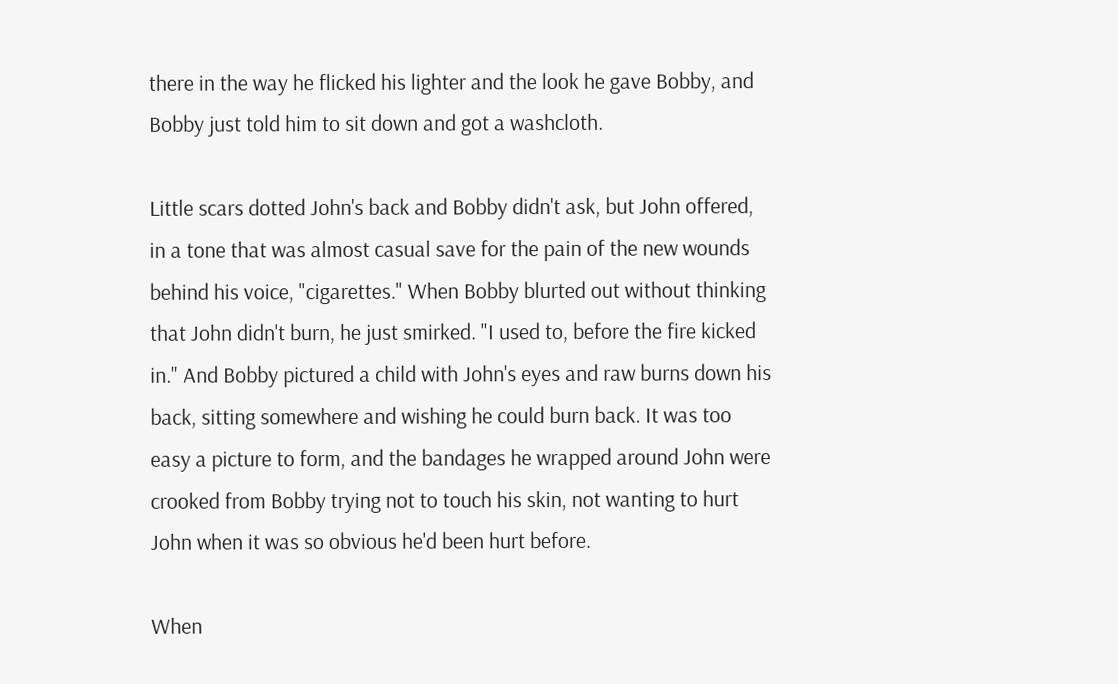there in the way he flicked his lighter and the look he gave Bobby, and Bobby just told him to sit down and got a washcloth.

Little scars dotted John's back and Bobby didn't ask, but John offered, in a tone that was almost casual save for the pain of the new wounds behind his voice, "cigarettes." When Bobby blurted out without thinking that John didn't burn, he just smirked. "I used to, before the fire kicked in." And Bobby pictured a child with John's eyes and raw burns down his back, sitting somewhere and wishing he could burn back. It was too easy a picture to form, and the bandages he wrapped around John were crooked from Bobby trying not to touch his skin, not wanting to hurt John when it was so obvious he'd been hurt before.

When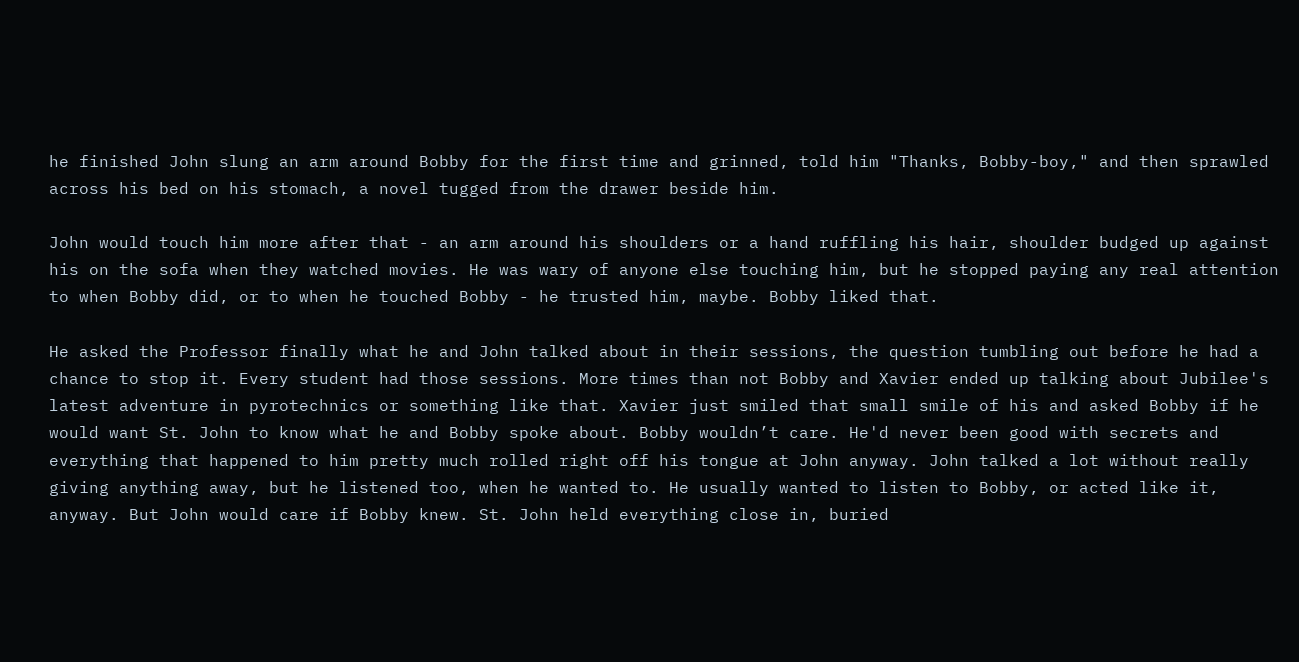he finished John slung an arm around Bobby for the first time and grinned, told him "Thanks, Bobby-boy," and then sprawled across his bed on his stomach, a novel tugged from the drawer beside him.

John would touch him more after that - an arm around his shoulders or a hand ruffling his hair, shoulder budged up against his on the sofa when they watched movies. He was wary of anyone else touching him, but he stopped paying any real attention to when Bobby did, or to when he touched Bobby - he trusted him, maybe. Bobby liked that.

He asked the Professor finally what he and John talked about in their sessions, the question tumbling out before he had a chance to stop it. Every student had those sessions. More times than not Bobby and Xavier ended up talking about Jubilee's latest adventure in pyrotechnics or something like that. Xavier just smiled that small smile of his and asked Bobby if he would want St. John to know what he and Bobby spoke about. Bobby wouldn’t care. He'd never been good with secrets and everything that happened to him pretty much rolled right off his tongue at John anyway. John talked a lot without really giving anything away, but he listened too, when he wanted to. He usually wanted to listen to Bobby, or acted like it, anyway. But John would care if Bobby knew. St. John held everything close in, buried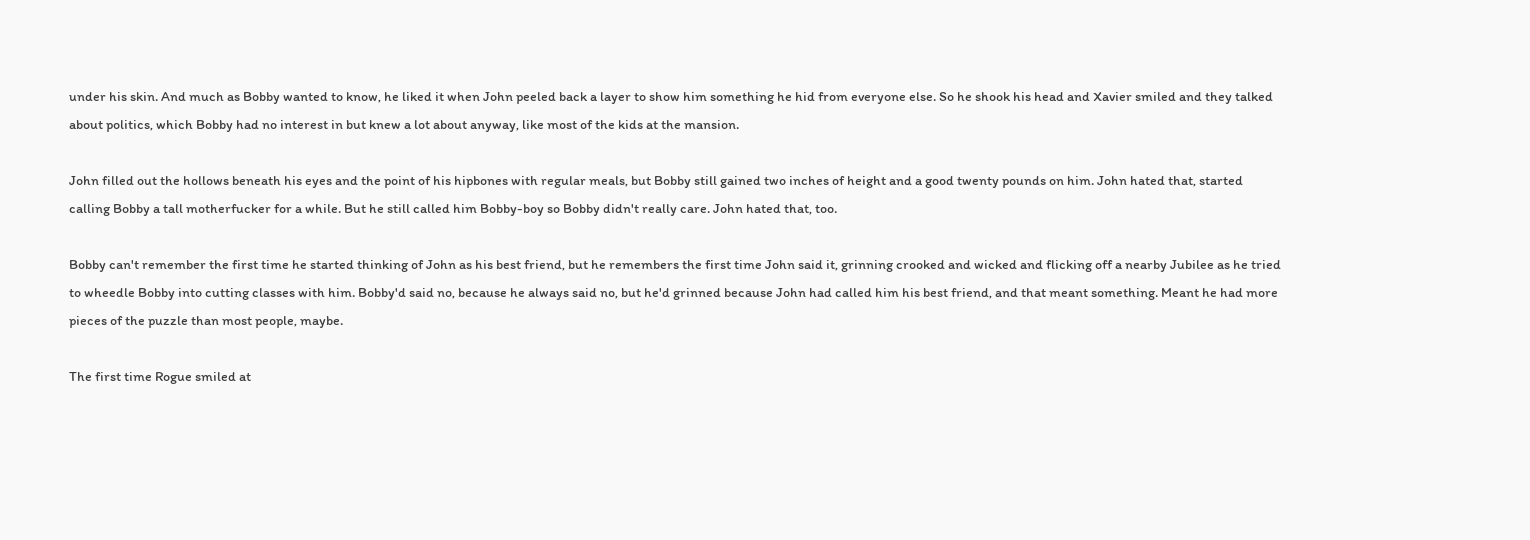under his skin. And much as Bobby wanted to know, he liked it when John peeled back a layer to show him something he hid from everyone else. So he shook his head and Xavier smiled and they talked about politics, which Bobby had no interest in but knew a lot about anyway, like most of the kids at the mansion.

John filled out the hollows beneath his eyes and the point of his hipbones with regular meals, but Bobby still gained two inches of height and a good twenty pounds on him. John hated that, started calling Bobby a tall motherfucker for a while. But he still called him Bobby-boy so Bobby didn't really care. John hated that, too.

Bobby can't remember the first time he started thinking of John as his best friend, but he remembers the first time John said it, grinning crooked and wicked and flicking off a nearby Jubilee as he tried to wheedle Bobby into cutting classes with him. Bobby'd said no, because he always said no, but he'd grinned because John had called him his best friend, and that meant something. Meant he had more pieces of the puzzle than most people, maybe.

The first time Rogue smiled at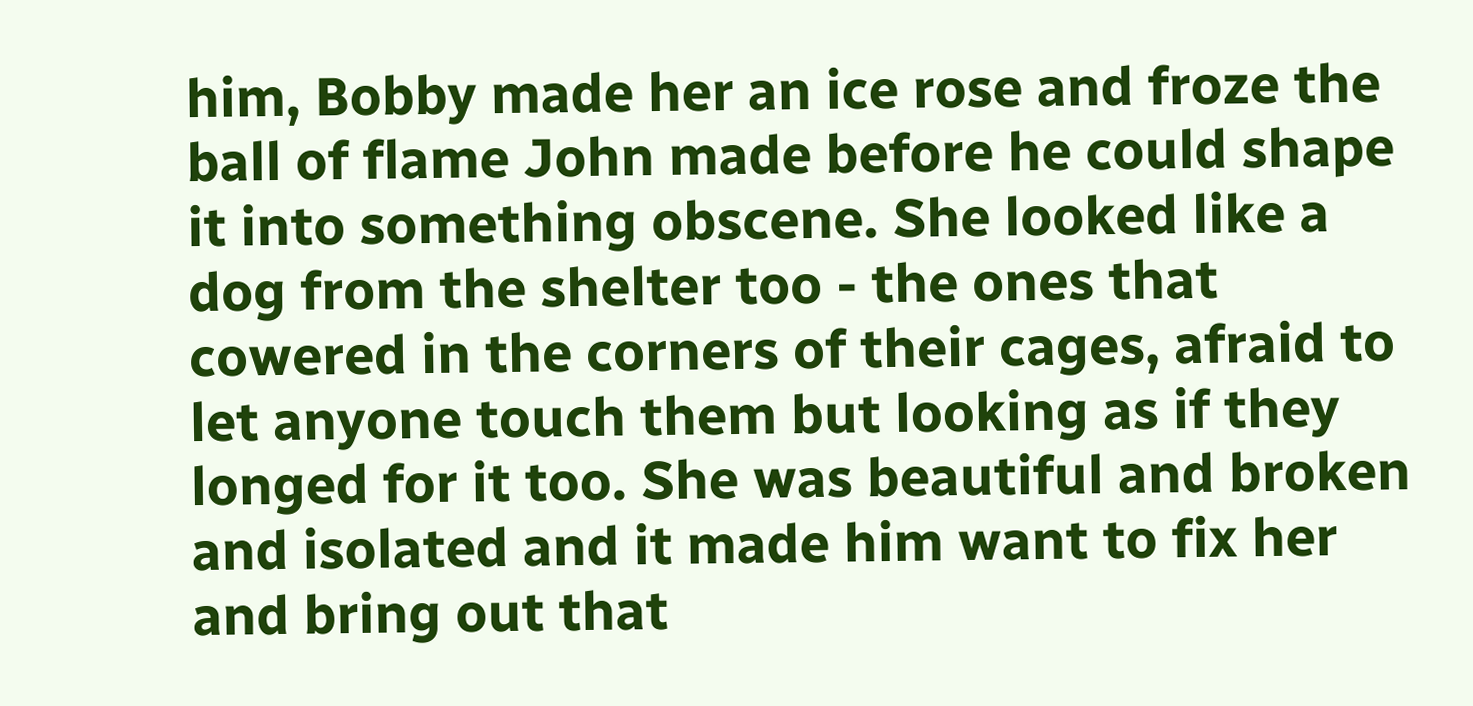him, Bobby made her an ice rose and froze the ball of flame John made before he could shape it into something obscene. She looked like a dog from the shelter too - the ones that cowered in the corners of their cages, afraid to let anyone touch them but looking as if they longed for it too. She was beautiful and broken and isolated and it made him want to fix her and bring out that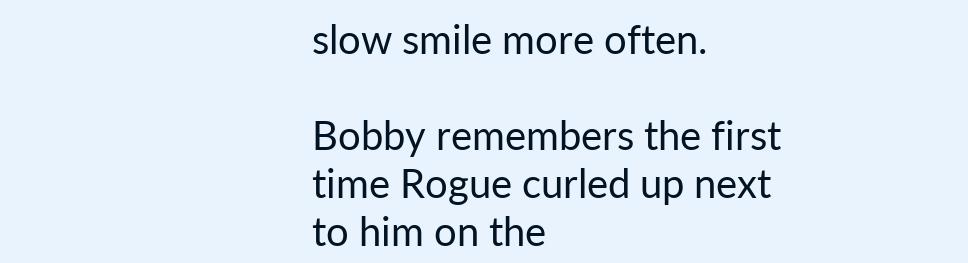slow smile more often.

Bobby remembers the first time Rogue curled up next to him on the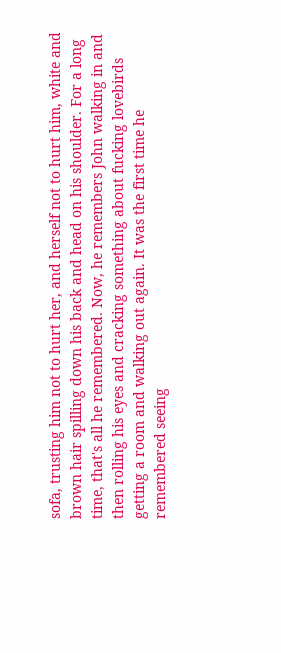sofa, trusting him not to hurt her, and herself not to hurt him, white and brown hair spilling down his back and head on his shoulder. For a long time, that's all he remembered. Now, he remembers John walking in and then rolling his eyes and cracking something about fucking lovebirds getting a room and walking out again. It was the first time he remembered seeing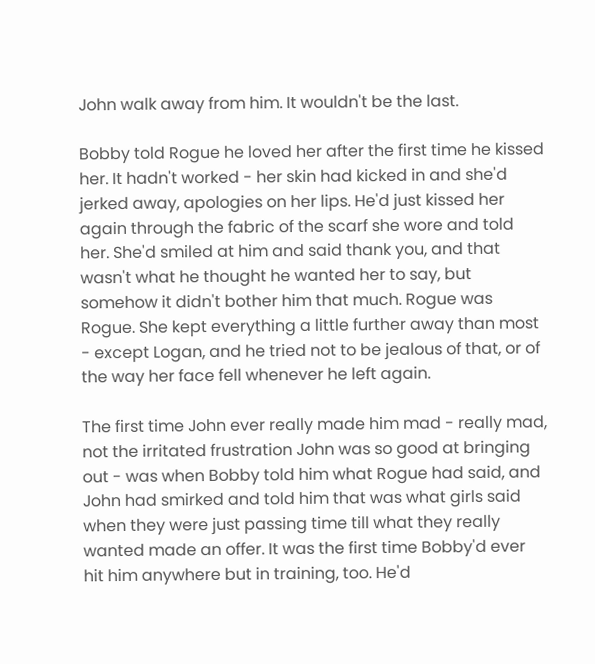John walk away from him. It wouldn't be the last.

Bobby told Rogue he loved her after the first time he kissed her. It hadn't worked - her skin had kicked in and she'd jerked away, apologies on her lips. He'd just kissed her again through the fabric of the scarf she wore and told her. She'd smiled at him and said thank you, and that wasn't what he thought he wanted her to say, but somehow it didn't bother him that much. Rogue was Rogue. She kept everything a little further away than most - except Logan, and he tried not to be jealous of that, or of the way her face fell whenever he left again.

The first time John ever really made him mad - really mad, not the irritated frustration John was so good at bringing out - was when Bobby told him what Rogue had said, and John had smirked and told him that was what girls said when they were just passing time till what they really wanted made an offer. It was the first time Bobby'd ever hit him anywhere but in training, too. He'd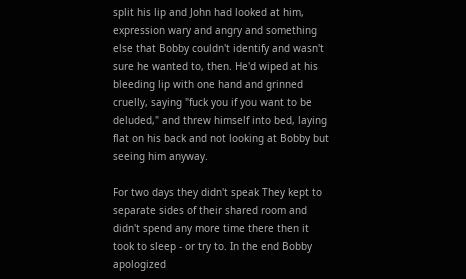split his lip and John had looked at him, expression wary and angry and something else that Bobby couldn't identify and wasn't sure he wanted to, then. He'd wiped at his bleeding lip with one hand and grinned cruelly, saying "fuck you if you want to be deluded," and threw himself into bed, laying flat on his back and not looking at Bobby but seeing him anyway.

For two days they didn't speak They kept to separate sides of their shared room and didn't spend any more time there then it took to sleep - or try to. In the end Bobby apologized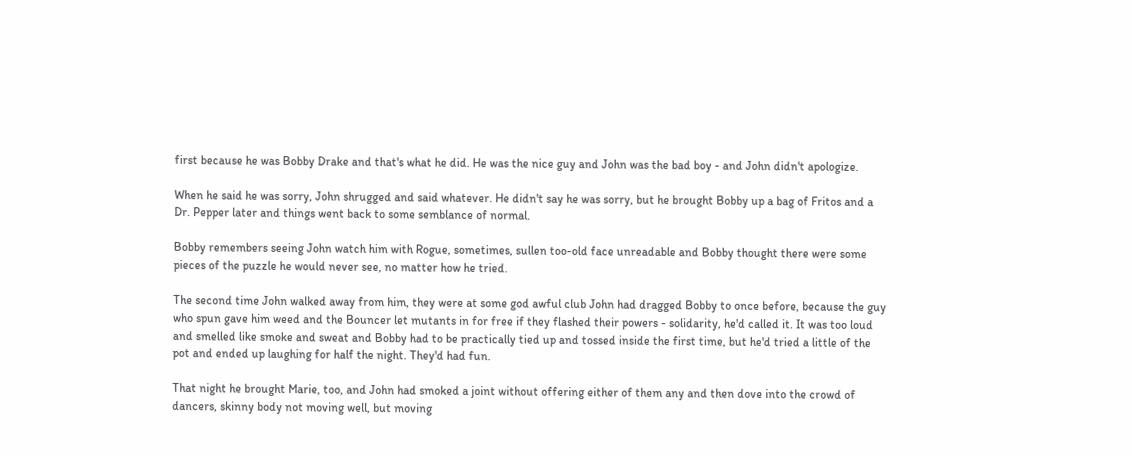first because he was Bobby Drake and that's what he did. He was the nice guy and John was the bad boy - and John didn't apologize.

When he said he was sorry, John shrugged and said whatever. He didn't say he was sorry, but he brought Bobby up a bag of Fritos and a Dr. Pepper later and things went back to some semblance of normal.

Bobby remembers seeing John watch him with Rogue, sometimes, sullen too-old face unreadable and Bobby thought there were some pieces of the puzzle he would never see, no matter how he tried.

The second time John walked away from him, they were at some god awful club John had dragged Bobby to once before, because the guy who spun gave him weed and the Bouncer let mutants in for free if they flashed their powers - solidarity, he'd called it. It was too loud and smelled like smoke and sweat and Bobby had to be practically tied up and tossed inside the first time, but he'd tried a little of the pot and ended up laughing for half the night. They'd had fun.

That night he brought Marie, too, and John had smoked a joint without offering either of them any and then dove into the crowd of dancers, skinny body not moving well, but moving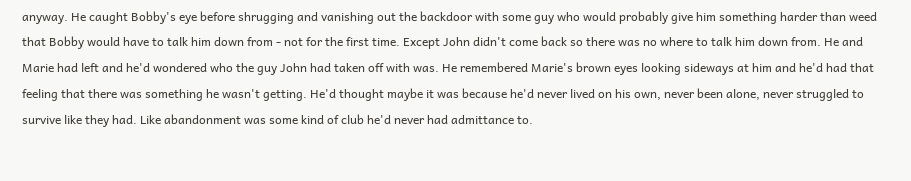anyway. He caught Bobby's eye before shrugging and vanishing out the backdoor with some guy who would probably give him something harder than weed that Bobby would have to talk him down from - not for the first time. Except John didn't come back so there was no where to talk him down from. He and Marie had left and he'd wondered who the guy John had taken off with was. He remembered Marie's brown eyes looking sideways at him and he'd had that feeling that there was something he wasn't getting. He'd thought maybe it was because he'd never lived on his own, never been alone, never struggled to survive like they had. Like abandonment was some kind of club he'd never had admittance to.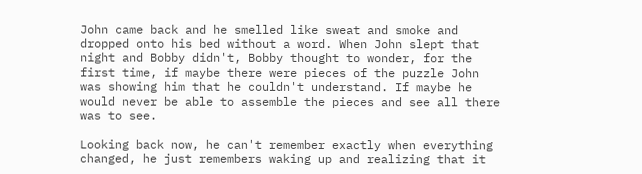John came back and he smelled like sweat and smoke and dropped onto his bed without a word. When John slept that night and Bobby didn't, Bobby thought to wonder, for the first time, if maybe there were pieces of the puzzle John was showing him that he couldn't understand. If maybe he would never be able to assemble the pieces and see all there was to see.

Looking back now, he can't remember exactly when everything changed, he just remembers waking up and realizing that it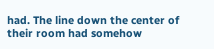had. The line down the center of their room had somehow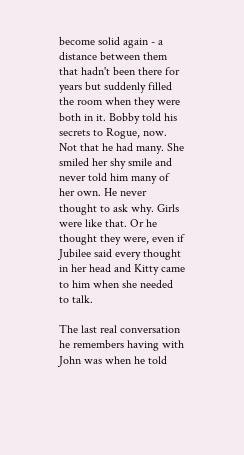become solid again - a distance between them that hadn't been there for years but suddenly filled the room when they were both in it. Bobby told his secrets to Rogue, now. Not that he had many. She smiled her shy smile and never told him many of her own. He never thought to ask why. Girls were like that. Or he thought they were, even if Jubilee said every thought in her head and Kitty came to him when she needed to talk.

The last real conversation he remembers having with John was when he told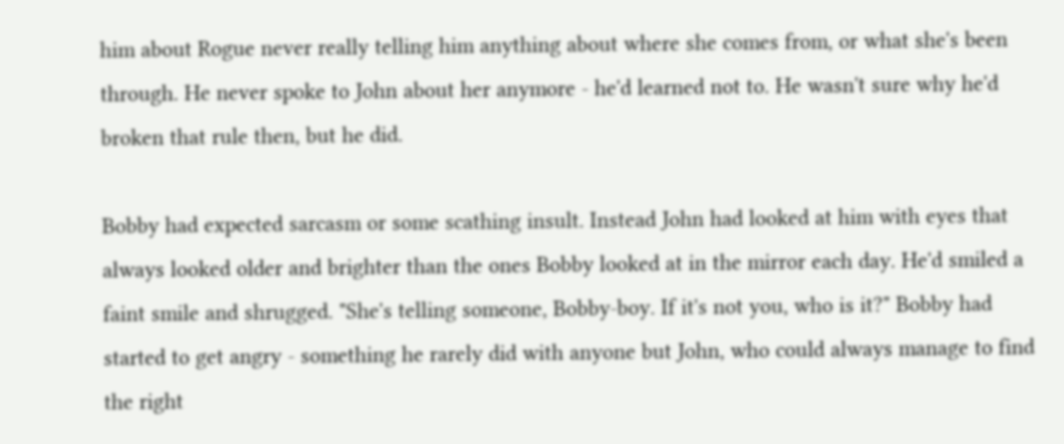him about Rogue never really telling him anything about where she comes from, or what she's been through. He never spoke to John about her anymore - he'd learned not to. He wasn't sure why he'd broken that rule then, but he did.

Bobby had expected sarcasm or some scathing insult. Instead John had looked at him with eyes that always looked older and brighter than the ones Bobby looked at in the mirror each day. He'd smiled a faint smile and shrugged. "She's telling someone, Bobby-boy. If it's not you, who is it?" Bobby had started to get angry - something he rarely did with anyone but John, who could always manage to find the right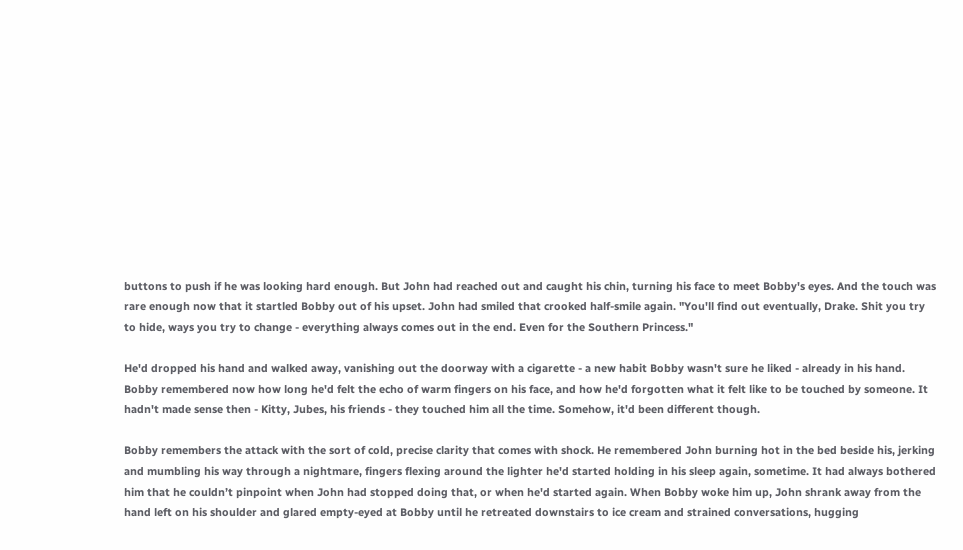buttons to push if he was looking hard enough. But John had reached out and caught his chin, turning his face to meet Bobby's eyes. And the touch was rare enough now that it startled Bobby out of his upset. John had smiled that crooked half-smile again. "You'll find out eventually, Drake. Shit you try to hide, ways you try to change - everything always comes out in the end. Even for the Southern Princess."

He'd dropped his hand and walked away, vanishing out the doorway with a cigarette - a new habit Bobby wasn't sure he liked - already in his hand. Bobby remembered now how long he'd felt the echo of warm fingers on his face, and how he'd forgotten what it felt like to be touched by someone. It hadn't made sense then - Kitty, Jubes, his friends - they touched him all the time. Somehow, it'd been different though.

Bobby remembers the attack with the sort of cold, precise clarity that comes with shock. He remembered John burning hot in the bed beside his, jerking and mumbling his way through a nightmare, fingers flexing around the lighter he'd started holding in his sleep again, sometime. It had always bothered him that he couldn’t pinpoint when John had stopped doing that, or when he'd started again. When Bobby woke him up, John shrank away from the hand left on his shoulder and glared empty-eyed at Bobby until he retreated downstairs to ice cream and strained conversations, hugging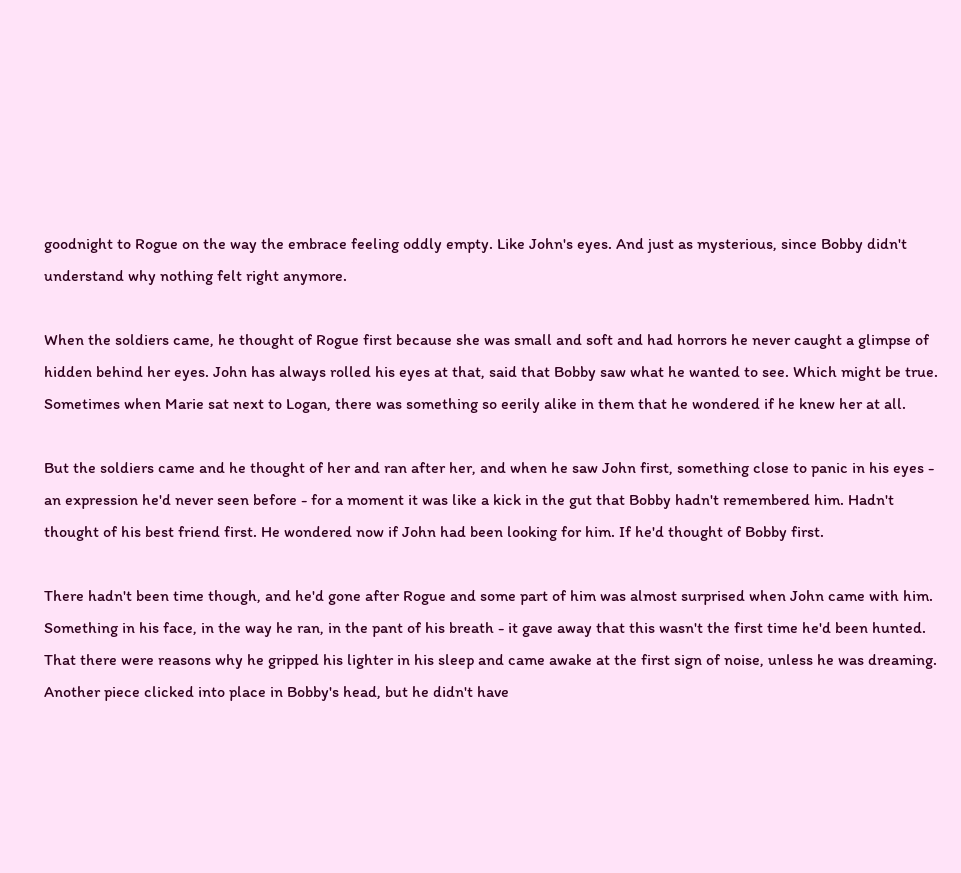goodnight to Rogue on the way the embrace feeling oddly empty. Like John's eyes. And just as mysterious, since Bobby didn't understand why nothing felt right anymore.

When the soldiers came, he thought of Rogue first because she was small and soft and had horrors he never caught a glimpse of hidden behind her eyes. John has always rolled his eyes at that, said that Bobby saw what he wanted to see. Which might be true. Sometimes when Marie sat next to Logan, there was something so eerily alike in them that he wondered if he knew her at all.

But the soldiers came and he thought of her and ran after her, and when he saw John first, something close to panic in his eyes - an expression he'd never seen before - for a moment it was like a kick in the gut that Bobby hadn't remembered him. Hadn't thought of his best friend first. He wondered now if John had been looking for him. If he'd thought of Bobby first.

There hadn't been time though, and he'd gone after Rogue and some part of him was almost surprised when John came with him. Something in his face, in the way he ran, in the pant of his breath - it gave away that this wasn't the first time he'd been hunted. That there were reasons why he gripped his lighter in his sleep and came awake at the first sign of noise, unless he was dreaming. Another piece clicked into place in Bobby's head, but he didn't have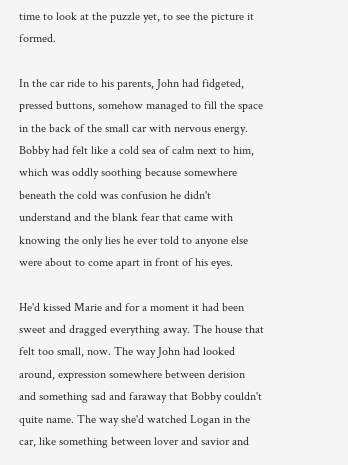time to look at the puzzle yet, to see the picture it formed.

In the car ride to his parents, John had fidgeted, pressed buttons, somehow managed to fill the space in the back of the small car with nervous energy. Bobby had felt like a cold sea of calm next to him, which was oddly soothing because somewhere beneath the cold was confusion he didn't understand and the blank fear that came with knowing the only lies he ever told to anyone else were about to come apart in front of his eyes.

He'd kissed Marie and for a moment it had been sweet and dragged everything away. The house that felt too small, now. The way John had looked around, expression somewhere between derision and something sad and faraway that Bobby couldn't quite name. The way she'd watched Logan in the car, like something between lover and savior and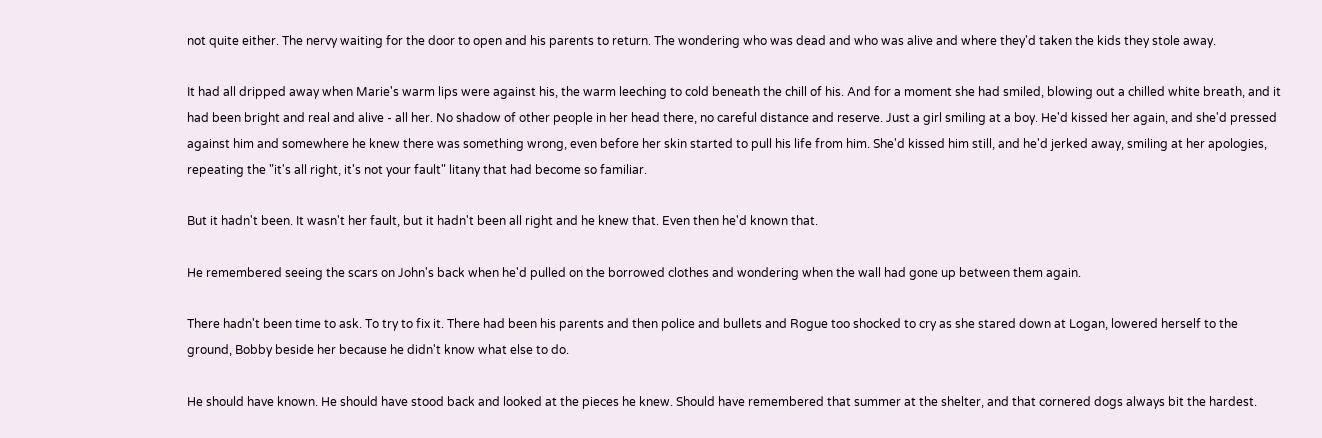not quite either. The nervy waiting for the door to open and his parents to return. The wondering who was dead and who was alive and where they'd taken the kids they stole away.

It had all dripped away when Marie's warm lips were against his, the warm leeching to cold beneath the chill of his. And for a moment she had smiled, blowing out a chilled white breath, and it had been bright and real and alive - all her. No shadow of other people in her head there, no careful distance and reserve. Just a girl smiling at a boy. He'd kissed her again, and she'd pressed against him and somewhere he knew there was something wrong, even before her skin started to pull his life from him. She'd kissed him still, and he'd jerked away, smiling at her apologies, repeating the "it's all right, it's not your fault" litany that had become so familiar.

But it hadn't been. It wasn't her fault, but it hadn't been all right and he knew that. Even then he'd known that.

He remembered seeing the scars on John's back when he'd pulled on the borrowed clothes and wondering when the wall had gone up between them again.

There hadn't been time to ask. To try to fix it. There had been his parents and then police and bullets and Rogue too shocked to cry as she stared down at Logan, lowered herself to the ground, Bobby beside her because he didn't know what else to do.

He should have known. He should have stood back and looked at the pieces he knew. Should have remembered that summer at the shelter, and that cornered dogs always bit the hardest.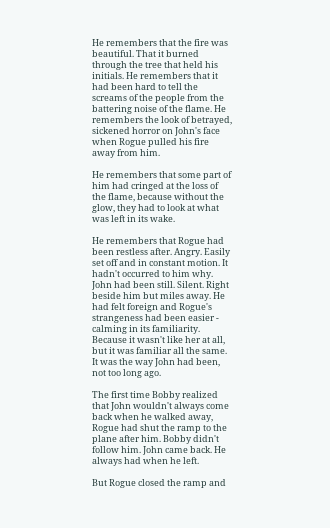He remembers that the fire was beautiful. That it burned through the tree that held his initials. He remembers that it had been hard to tell the screams of the people from the battering noise of the flame. He remembers the look of betrayed, sickened horror on John's face when Rogue pulled his fire away from him.

He remembers that some part of him had cringed at the loss of the flame, because without the glow, they had to look at what was left in its wake.

He remembers that Rogue had been restless after. Angry. Easily set off and in constant motion. It hadn't occurred to him why. John had been still. Silent. Right beside him but miles away. He had felt foreign and Rogue's strangeness had been easier - calming in its familiarity. Because it wasn't like her at all, but it was familiar all the same. It was the way John had been, not too long ago.

The first time Bobby realized that John wouldn't always come back when he walked away, Rogue had shut the ramp to the plane after him. Bobby didn't follow him. John came back. He always had when he left.

But Rogue closed the ramp and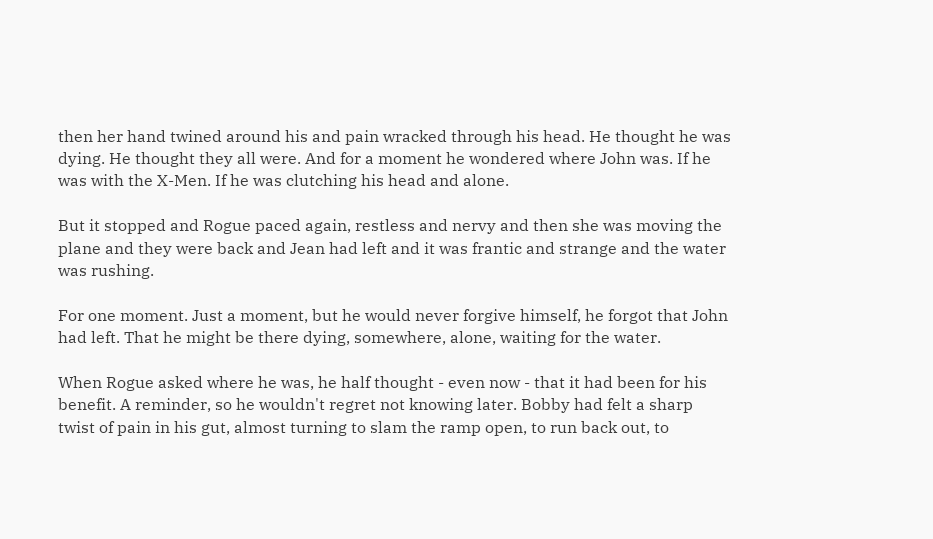then her hand twined around his and pain wracked through his head. He thought he was dying. He thought they all were. And for a moment he wondered where John was. If he was with the X-Men. If he was clutching his head and alone.

But it stopped and Rogue paced again, restless and nervy and then she was moving the plane and they were back and Jean had left and it was frantic and strange and the water was rushing.

For one moment. Just a moment, but he would never forgive himself, he forgot that John had left. That he might be there dying, somewhere, alone, waiting for the water.

When Rogue asked where he was, he half thought - even now - that it had been for his benefit. A reminder, so he wouldn't regret not knowing later. Bobby had felt a sharp twist of pain in his gut, almost turning to slam the ramp open, to run back out, to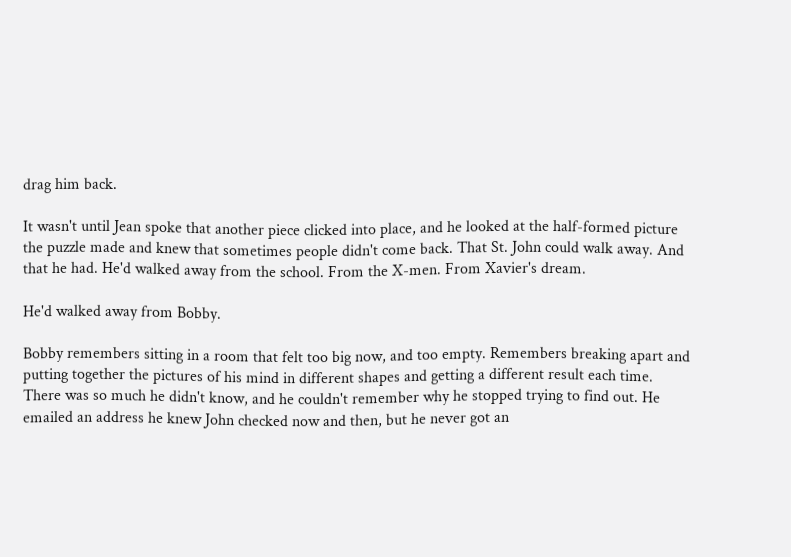drag him back.

It wasn't until Jean spoke that another piece clicked into place, and he looked at the half-formed picture the puzzle made and knew that sometimes people didn't come back. That St. John could walk away. And that he had. He'd walked away from the school. From the X-men. From Xavier's dream.

He'd walked away from Bobby.

Bobby remembers sitting in a room that felt too big now, and too empty. Remembers breaking apart and putting together the pictures of his mind in different shapes and getting a different result each time. There was so much he didn't know, and he couldn't remember why he stopped trying to find out. He emailed an address he knew John checked now and then, but he never got an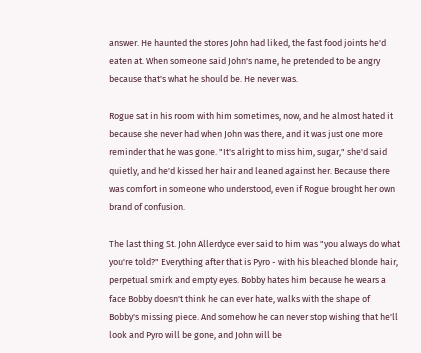answer. He haunted the stores John had liked, the fast food joints he'd eaten at. When someone said John's name, he pretended to be angry because that's what he should be. He never was.

Rogue sat in his room with him sometimes, now, and he almost hated it because she never had when John was there, and it was just one more reminder that he was gone. "It's alright to miss him, sugar," she'd said quietly, and he'd kissed her hair and leaned against her. Because there was comfort in someone who understood, even if Rogue brought her own brand of confusion.

The last thing St. John Allerdyce ever said to him was "you always do what you're told?" Everything after that is Pyro - with his bleached blonde hair, perpetual smirk and empty eyes. Bobby hates him because he wears a face Bobby doesn't think he can ever hate, walks with the shape of Bobby's missing piece. And somehow he can never stop wishing that he'll look and Pyro will be gone, and John will be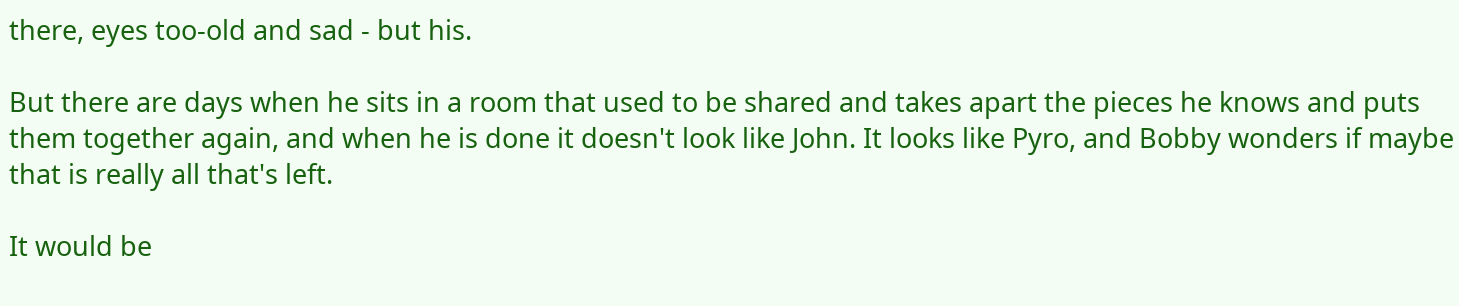there, eyes too-old and sad - but his.

But there are days when he sits in a room that used to be shared and takes apart the pieces he knows and puts them together again, and when he is done it doesn't look like John. It looks like Pyro, and Bobby wonders if maybe that is really all that's left.

It would be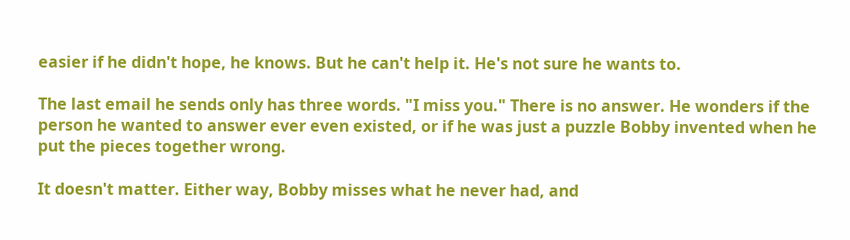easier if he didn't hope, he knows. But he can't help it. He's not sure he wants to.

The last email he sends only has three words. "I miss you." There is no answer. He wonders if the person he wanted to answer ever even existed, or if he was just a puzzle Bobby invented when he put the pieces together wrong.

It doesn't matter. Either way, Bobby misses what he never had, and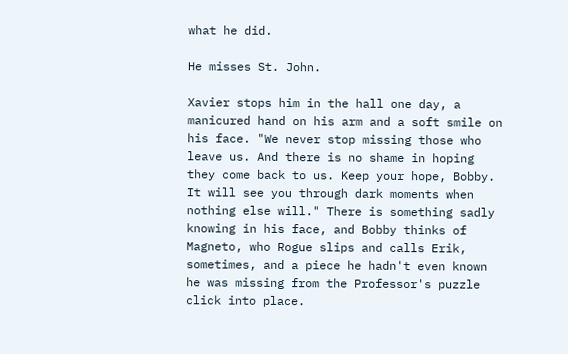what he did.

He misses St. John.

Xavier stops him in the hall one day, a manicured hand on his arm and a soft smile on his face. "We never stop missing those who leave us. And there is no shame in hoping they come back to us. Keep your hope, Bobby. It will see you through dark moments when nothing else will." There is something sadly knowing in his face, and Bobby thinks of Magneto, who Rogue slips and calls Erik, sometimes, and a piece he hadn't even known he was missing from the Professor's puzzle click into place.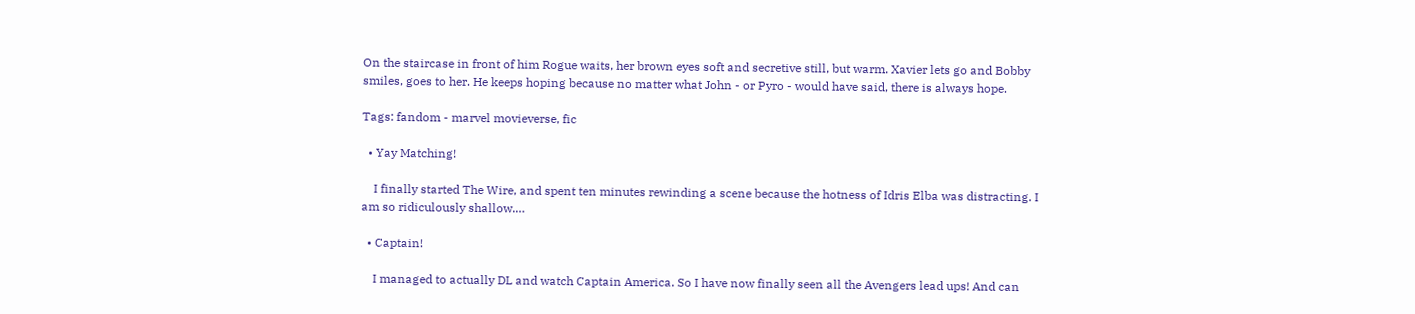On the staircase in front of him Rogue waits, her brown eyes soft and secretive still, but warm. Xavier lets go and Bobby smiles, goes to her. He keeps hoping because no matter what John - or Pyro - would have said, there is always hope.

Tags: fandom - marvel movieverse, fic

  • Yay Matching!

    I finally started The Wire, and spent ten minutes rewinding a scene because the hotness of Idris Elba was distracting. I am so ridiculously shallow.…

  • Captain!

    I managed to actually DL and watch Captain America. So I have now finally seen all the Avengers lead ups! And can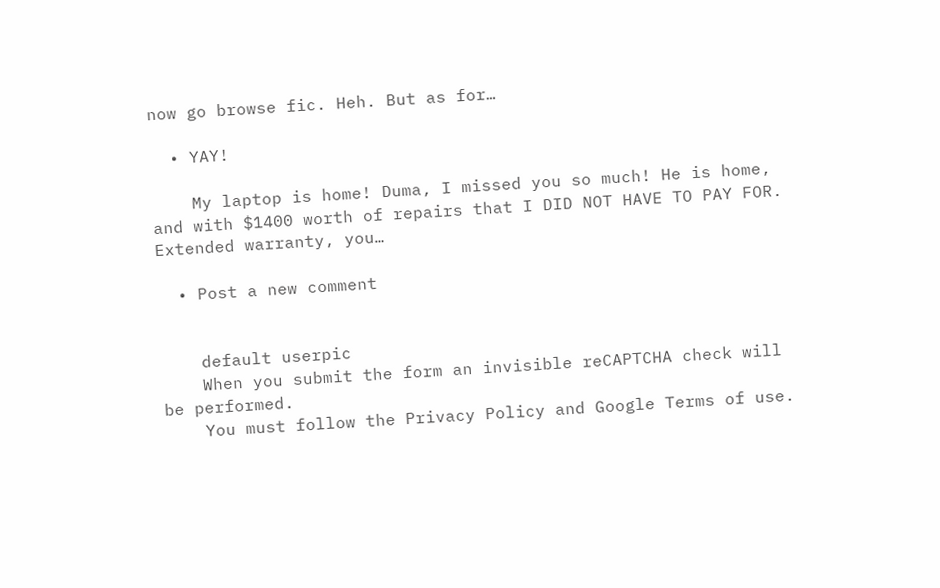now go browse fic. Heh. But as for…

  • YAY!

    My laptop is home! Duma, I missed you so much! He is home, and with $1400 worth of repairs that I DID NOT HAVE TO PAY FOR. Extended warranty, you…

  • Post a new comment


    default userpic
    When you submit the form an invisible reCAPTCHA check will be performed.
    You must follow the Privacy Policy and Google Terms of use.